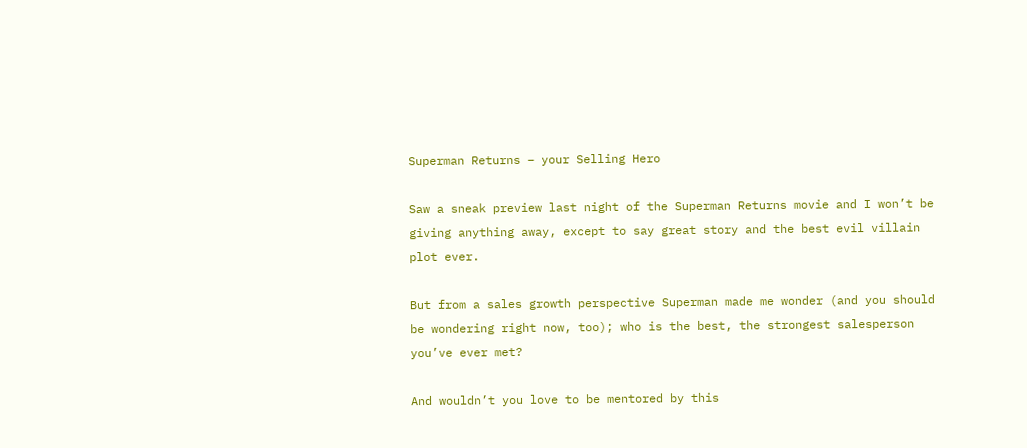Superman Returns – your Selling Hero

Saw a sneak preview last night of the Superman Returns movie and I won’t be giving anything away, except to say great story and the best evil villain plot ever.

But from a sales growth perspective Superman made me wonder (and you should be wondering right now, too); who is the best, the strongest salesperson you’ve ever met?

And wouldn’t you love to be mentored by this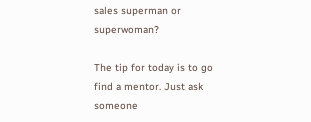sales superman or superwoman?

The tip for today is to go find a mentor. Just ask someone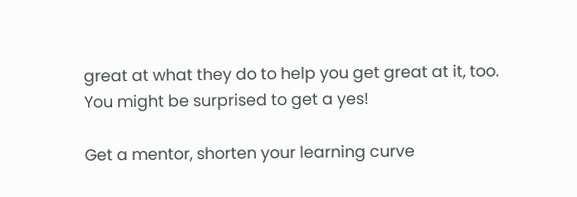great at what they do to help you get great at it, too. You might be surprised to get a yes!

Get a mentor, shorten your learning curve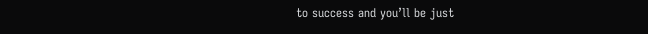to success and you’ll be just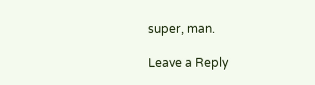super, man.

Leave a Reply